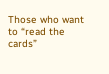Those who want to “read the cards”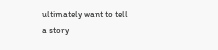ultimately want to tell a story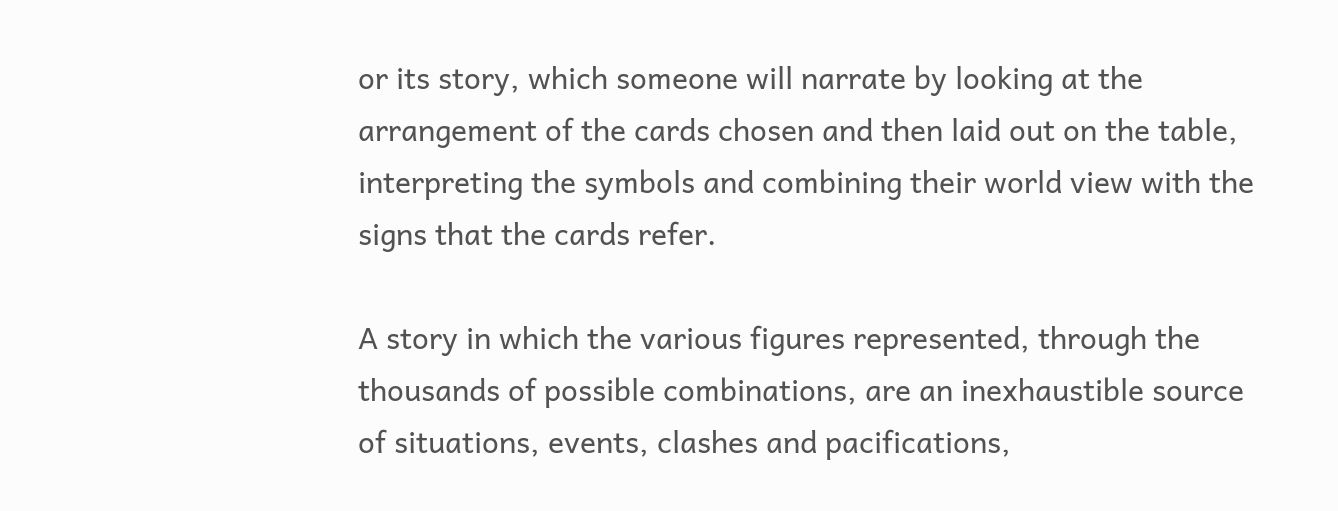or its story, which someone will narrate by looking at the arrangement of the cards chosen and then laid out on the table, interpreting the symbols and combining their world view with the signs that the cards refer.

A story in which the various figures represented, through the thousands of possible combinations, are an inexhaustible source of situations, events, clashes and pacifications,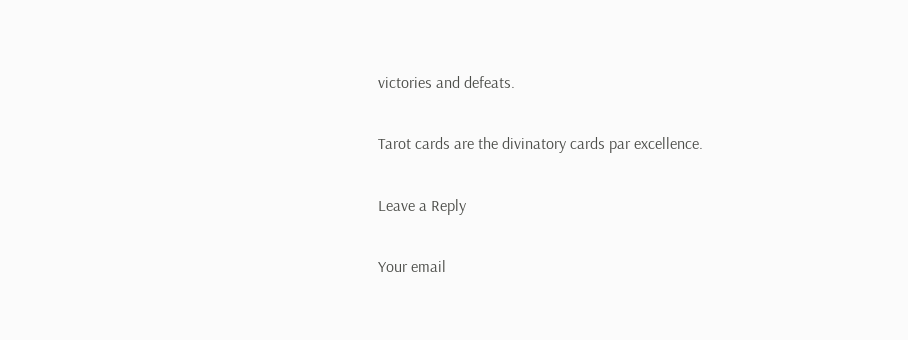victories and defeats.

Tarot cards are the divinatory cards par excellence.

Leave a Reply

Your email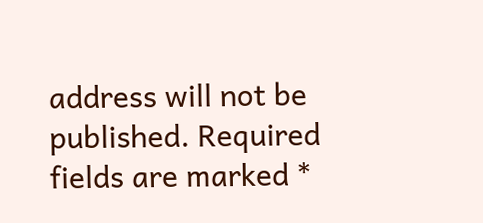address will not be published. Required fields are marked *